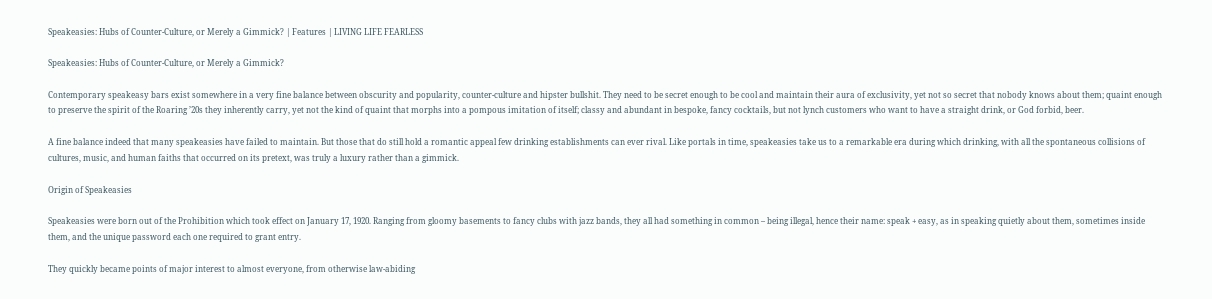Speakeasies: Hubs of Counter-Culture, or Merely a Gimmick? | Features | LIVING LIFE FEARLESS

Speakeasies: Hubs of Counter-Culture, or Merely a Gimmick?

Contemporary speakeasy bars exist somewhere in a very fine balance between obscurity and popularity, counter-culture and hipster bullshit. They need to be secret enough to be cool and maintain their aura of exclusivity, yet not so secret that nobody knows about them; quaint enough to preserve the spirit of the Roaring ’20s they inherently carry, yet not the kind of quaint that morphs into a pompous imitation of itself; classy and abundant in bespoke, fancy cocktails, but not lynch customers who want to have a straight drink, or God forbid, beer.

A fine balance indeed that many speakeasies have failed to maintain. But those that do still hold a romantic appeal few drinking establishments can ever rival. Like portals in time, speakeasies take us to a remarkable era during which drinking, with all the spontaneous collisions of cultures, music, and human faiths that occurred on its pretext, was truly a luxury rather than a gimmick.

Origin of Speakeasies

Speakeasies were born out of the Prohibition which took effect on January 17, 1920. Ranging from gloomy basements to fancy clubs with jazz bands, they all had something in common – being illegal, hence their name: speak + easy, as in speaking quietly about them, sometimes inside them, and the unique password each one required to grant entry.

They quickly became points of major interest to almost everyone, from otherwise law-abiding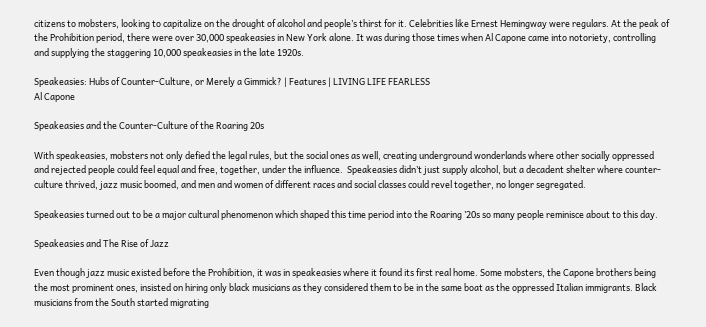citizens to mobsters, looking to capitalize on the drought of alcohol and people’s thirst for it. Celebrities like Ernest Hemingway were regulars. At the peak of the Prohibition period, there were over 30,000 speakeasies in New York alone. It was during those times when Al Capone came into notoriety, controlling and supplying the staggering 10,000 speakeasies in the late 1920s.

Speakeasies: Hubs of Counter-Culture, or Merely a Gimmick? | Features | LIVING LIFE FEARLESS
Al Capone

Speakeasies and the Counter-Culture of the Roaring 20s

With speakeasies, mobsters not only defied the legal rules, but the social ones as well, creating underground wonderlands where other socially oppressed and rejected people could feel equal and free, together, under the influence.  Speakeasies didn’t just supply alcohol, but a decadent shelter where counter-culture thrived, jazz music boomed, and men and women of different races and social classes could revel together, no longer segregated.

Speakeasies turned out to be a major cultural phenomenon which shaped this time period into the Roaring ’20s so many people reminisce about to this day.

Speakeasies and The Rise of Jazz

Even though jazz music existed before the Prohibition, it was in speakeasies where it found its first real home. Some mobsters, the Capone brothers being the most prominent ones, insisted on hiring only black musicians as they considered them to be in the same boat as the oppressed Italian immigrants. Black musicians from the South started migrating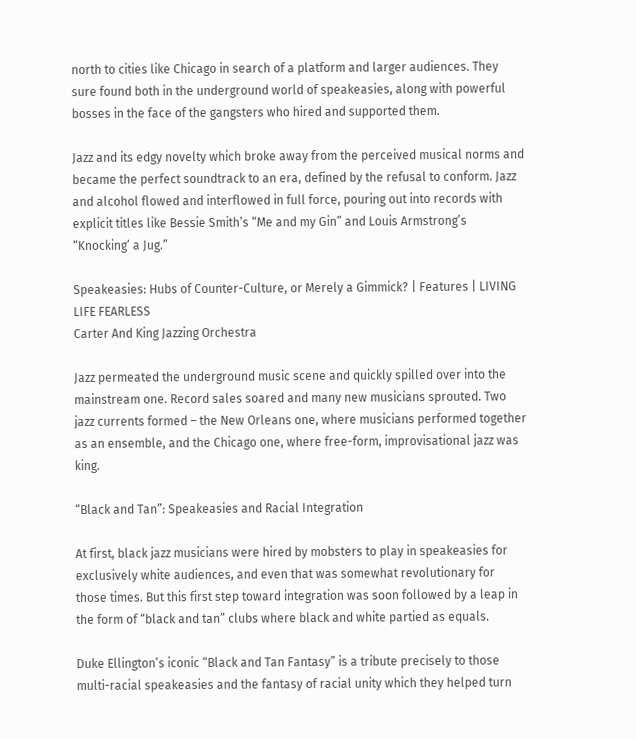north to cities like Chicago in search of a platform and larger audiences. They sure found both in the underground world of speakeasies, along with powerful bosses in the face of the gangsters who hired and supported them.

Jazz and its edgy novelty which broke away from the perceived musical norms and became the perfect soundtrack to an era, defined by the refusal to conform. Jazz and alcohol flowed and interflowed in full force, pouring out into records with explicit titles like Bessie Smith’s “Me and my Gin” and Louis Armstrong’s “Knocking’ a Jug.”

Speakeasies: Hubs of Counter-Culture, or Merely a Gimmick? | Features | LIVING LIFE FEARLESS
Carter And King Jazzing Orchestra

Jazz permeated the underground music scene and quickly spilled over into the mainstream one. Record sales soared and many new musicians sprouted. Two jazz currents formed – the New Orleans one, where musicians performed together as an ensemble, and the Chicago one, where free-form, improvisational jazz was king.

“Black and Tan”: Speakeasies and Racial Integration

At first, black jazz musicians were hired by mobsters to play in speakeasies for exclusively white audiences, and even that was somewhat revolutionary for those times. But this first step toward integration was soon followed by a leap in the form of “black and tan” clubs where black and white partied as equals.

Duke Ellington’s iconic “Black and Tan Fantasy” is a tribute precisely to those multi-racial speakeasies and the fantasy of racial unity which they helped turn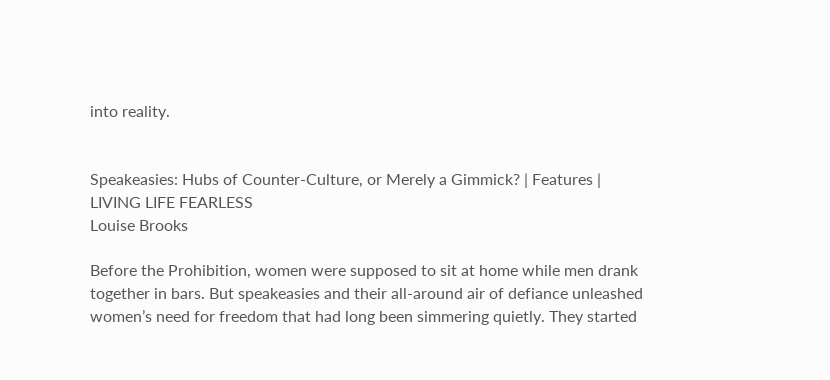into reality.


Speakeasies: Hubs of Counter-Culture, or Merely a Gimmick? | Features | LIVING LIFE FEARLESS
Louise Brooks

Before the Prohibition, women were supposed to sit at home while men drank together in bars. But speakeasies and their all-around air of defiance unleashed women’s need for freedom that had long been simmering quietly. They started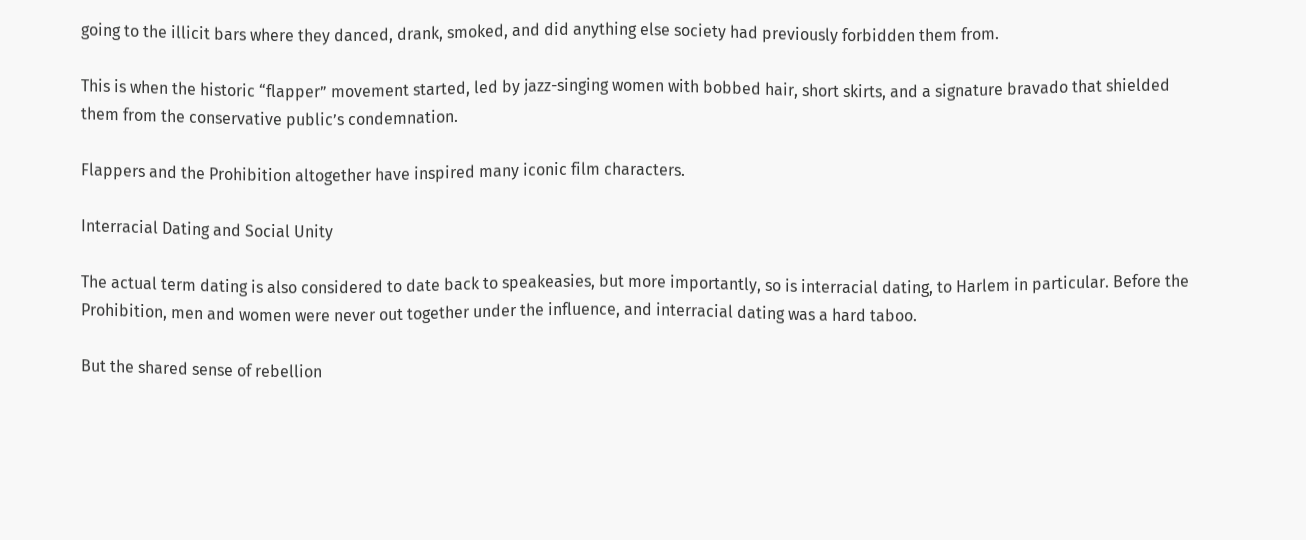going to the illicit bars where they danced, drank, smoked, and did anything else society had previously forbidden them from.

This is when the historic “flapper” movement started, led by jazz-singing women with bobbed hair, short skirts, and a signature bravado that shielded them from the conservative public’s condemnation.

Flappers and the Prohibition altogether have inspired many iconic film characters.

Interracial Dating and Social Unity

The actual term dating is also considered to date back to speakeasies, but more importantly, so is interracial dating, to Harlem in particular. Before the Prohibition, men and women were never out together under the influence, and interracial dating was a hard taboo.

But the shared sense of rebellion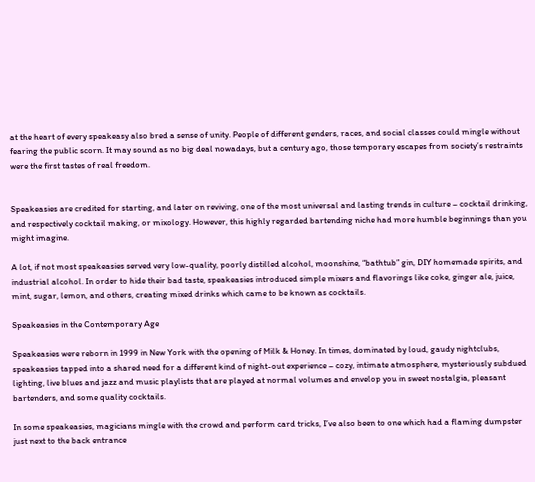at the heart of every speakeasy also bred a sense of unity. People of different genders, races, and social classes could mingle without fearing the public scorn. It may sound as no big deal nowadays, but a century ago, those temporary escapes from society’s restraints were the first tastes of real freedom.


Speakeasies are credited for starting, and later on reviving, one of the most universal and lasting trends in culture – cocktail drinking, and respectively cocktail making, or mixology. However, this highly regarded bartending niche had more humble beginnings than you might imagine.

A lot, if not most speakeasies served very low-quality, poorly distilled alcohol, moonshine, “bathtub” gin, DIY homemade spirits, and industrial alcohol. In order to hide their bad taste, speakeasies introduced simple mixers and flavorings like coke, ginger ale, juice, mint, sugar, lemon, and others, creating mixed drinks which came to be known as cocktails.

Speakeasies in the Contemporary Age

Speakeasies were reborn in 1999 in New York with the opening of Milk & Honey. In times, dominated by loud, gaudy nightclubs, speakeasies tapped into a shared need for a different kind of night-out experience – cozy, intimate atmosphere, mysteriously subdued lighting, live blues and jazz and music playlists that are played at normal volumes and envelop you in sweet nostalgia, pleasant bartenders, and some quality cocktails.

In some speakeasies, magicians mingle with the crowd and perform card tricks, I’ve also been to one which had a flaming dumpster just next to the back entrance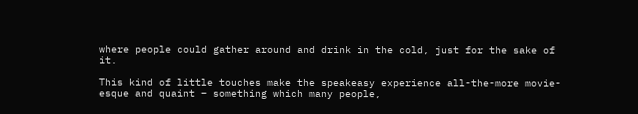where people could gather around and drink in the cold, just for the sake of it.

This kind of little touches make the speakeasy experience all-the-more movie-esque and quaint – something which many people,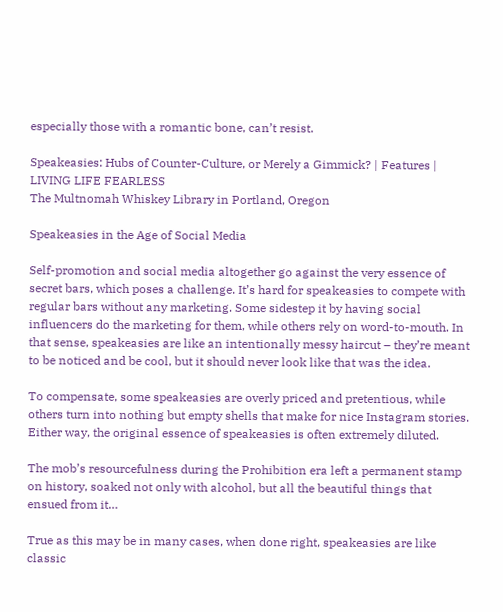especially those with a romantic bone, can’t resist.

Speakeasies: Hubs of Counter-Culture, or Merely a Gimmick? | Features | LIVING LIFE FEARLESS
The Multnomah Whiskey Library in Portland, Oregon

Speakeasies in the Age of Social Media

Self-promotion and social media altogether go against the very essence of secret bars, which poses a challenge. It’s hard for speakeasies to compete with regular bars without any marketing. Some sidestep it by having social influencers do the marketing for them, while others rely on word-to-mouth. In that sense, speakeasies are like an intentionally messy haircut – they’re meant to be noticed and be cool, but it should never look like that was the idea.

To compensate, some speakeasies are overly priced and pretentious, while others turn into nothing but empty shells that make for nice Instagram stories. Either way, the original essence of speakeasies is often extremely diluted.

The mob’s resourcefulness during the Prohibition era left a permanent stamp on history, soaked not only with alcohol, but all the beautiful things that ensued from it…

True as this may be in many cases, when done right, speakeasies are like classic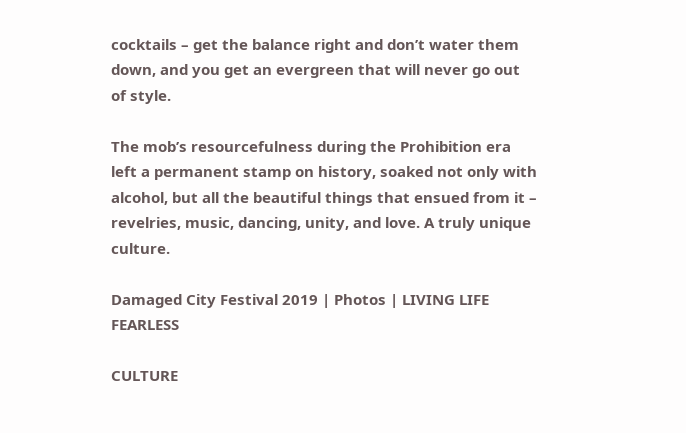cocktails – get the balance right and don’t water them down, and you get an evergreen that will never go out of style.

The mob’s resourcefulness during the Prohibition era left a permanent stamp on history, soaked not only with alcohol, but all the beautiful things that ensued from it – revelries, music, dancing, unity, and love. A truly unique culture.

Damaged City Festival 2019 | Photos | LIVING LIFE FEARLESS

CULTURE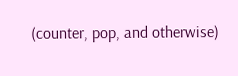(counter, pop, and otherwise)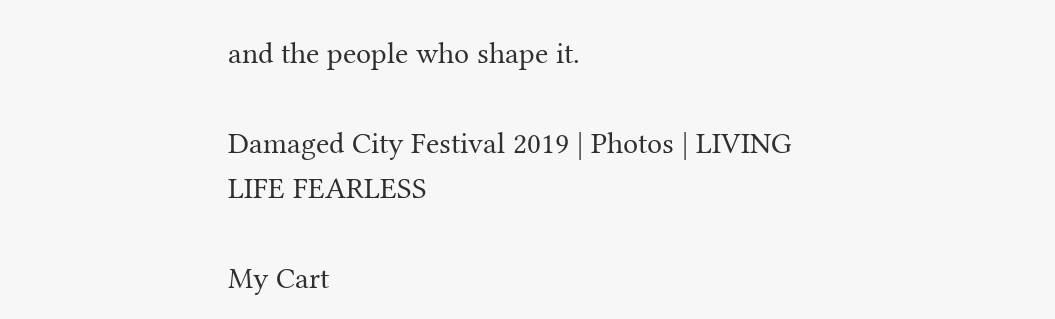and the people who shape it.

Damaged City Festival 2019 | Photos | LIVING LIFE FEARLESS

My Cart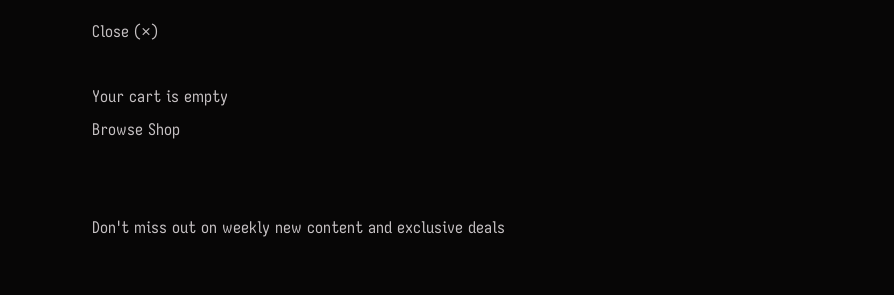Close (×)

Your cart is empty
Browse Shop


Don't miss out on weekly new content and exclusive deals